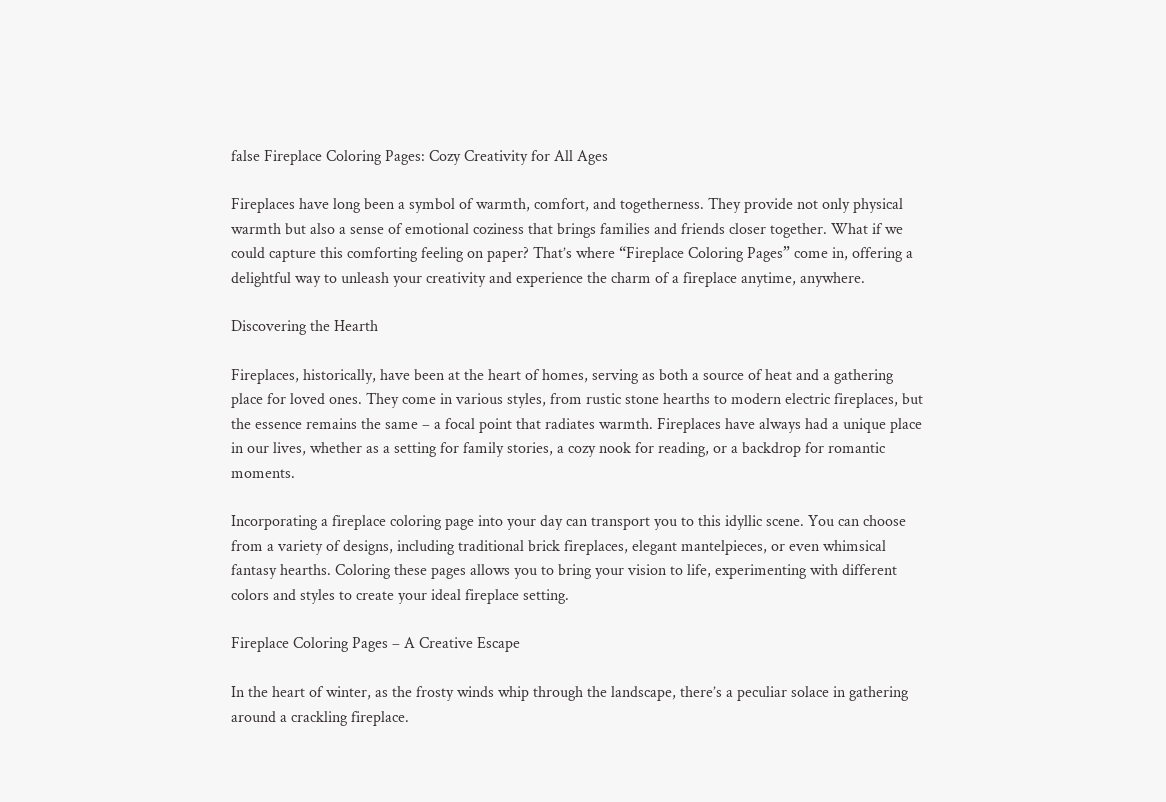false Fireplace Coloring Pages: Cozy Creativity for All Ages

Fireplaces have long been a symbol of warmth, comfort, and togetherness. They provide not only physical warmth but also a sense of emotional coziness that brings families and friends closer together. What if we could capture this comforting feeling on paper? That’s where “Fireplace Coloring Pages” come in, offering a delightful way to unleash your creativity and experience the charm of a fireplace anytime, anywhere.

Discovering the Hearth

Fireplaces, historically, have been at the heart of homes, serving as both a source of heat and a gathering place for loved ones. They come in various styles, from rustic stone hearths to modern electric fireplaces, but the essence remains the same – a focal point that radiates warmth. Fireplaces have always had a unique place in our lives, whether as a setting for family stories, a cozy nook for reading, or a backdrop for romantic moments.

Incorporating a fireplace coloring page into your day can transport you to this idyllic scene. You can choose from a variety of designs, including traditional brick fireplaces, elegant mantelpieces, or even whimsical fantasy hearths. Coloring these pages allows you to bring your vision to life, experimenting with different colors and styles to create your ideal fireplace setting.

Fireplace Coloring Pages – A Creative Escape

In the heart of winter, as the frosty winds whip through the landscape, there’s a peculiar solace in gathering around a crackling fireplace.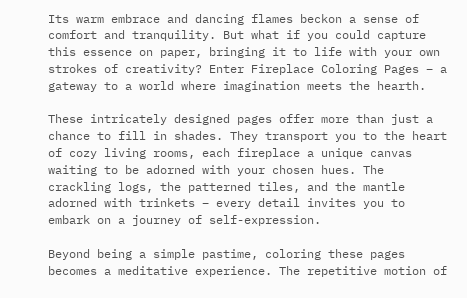Its warm embrace and dancing flames beckon a sense of comfort and tranquility. But what if you could capture this essence on paper, bringing it to life with your own strokes of creativity? Enter Fireplace Coloring Pages – a gateway to a world where imagination meets the hearth.

These intricately designed pages offer more than just a chance to fill in shades. They transport you to the heart of cozy living rooms, each fireplace a unique canvas waiting to be adorned with your chosen hues. The crackling logs, the patterned tiles, and the mantle adorned with trinkets – every detail invites you to embark on a journey of self-expression.

Beyond being a simple pastime, coloring these pages becomes a meditative experience. The repetitive motion of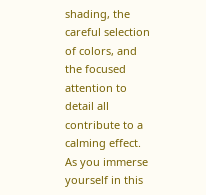shading, the careful selection of colors, and the focused attention to detail all contribute to a calming effect. As you immerse yourself in this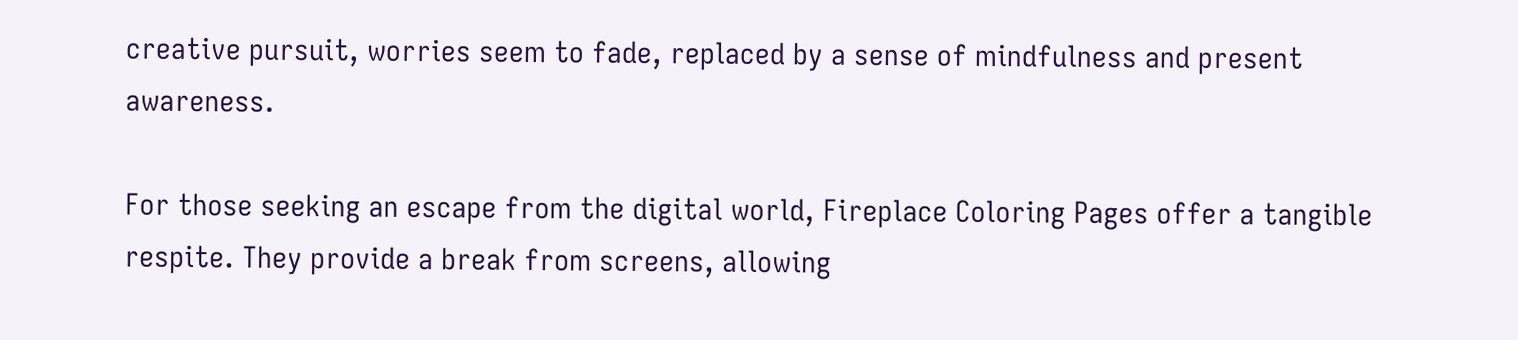creative pursuit, worries seem to fade, replaced by a sense of mindfulness and present awareness.

For those seeking an escape from the digital world, Fireplace Coloring Pages offer a tangible respite. They provide a break from screens, allowing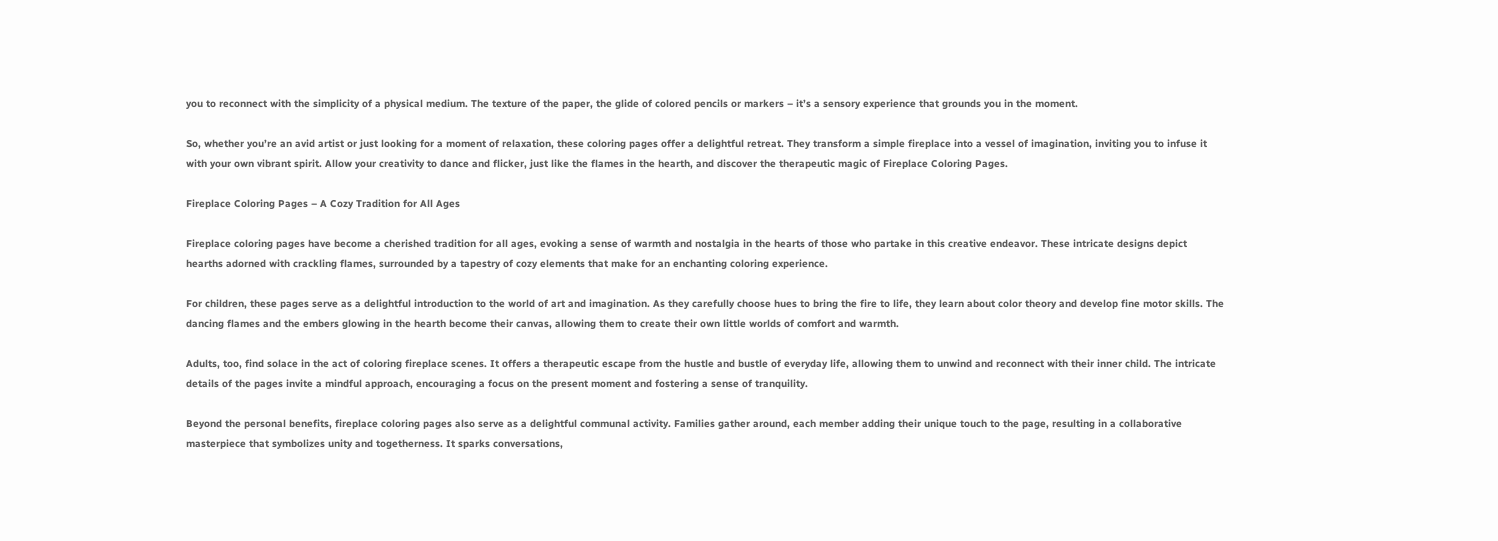you to reconnect with the simplicity of a physical medium. The texture of the paper, the glide of colored pencils or markers – it’s a sensory experience that grounds you in the moment.

So, whether you’re an avid artist or just looking for a moment of relaxation, these coloring pages offer a delightful retreat. They transform a simple fireplace into a vessel of imagination, inviting you to infuse it with your own vibrant spirit. Allow your creativity to dance and flicker, just like the flames in the hearth, and discover the therapeutic magic of Fireplace Coloring Pages.

Fireplace Coloring Pages – A Cozy Tradition for All Ages

Fireplace coloring pages have become a cherished tradition for all ages, evoking a sense of warmth and nostalgia in the hearts of those who partake in this creative endeavor. These intricate designs depict hearths adorned with crackling flames, surrounded by a tapestry of cozy elements that make for an enchanting coloring experience.

For children, these pages serve as a delightful introduction to the world of art and imagination. As they carefully choose hues to bring the fire to life, they learn about color theory and develop fine motor skills. The dancing flames and the embers glowing in the hearth become their canvas, allowing them to create their own little worlds of comfort and warmth.

Adults, too, find solace in the act of coloring fireplace scenes. It offers a therapeutic escape from the hustle and bustle of everyday life, allowing them to unwind and reconnect with their inner child. The intricate details of the pages invite a mindful approach, encouraging a focus on the present moment and fostering a sense of tranquility.

Beyond the personal benefits, fireplace coloring pages also serve as a delightful communal activity. Families gather around, each member adding their unique touch to the page, resulting in a collaborative masterpiece that symbolizes unity and togetherness. It sparks conversations,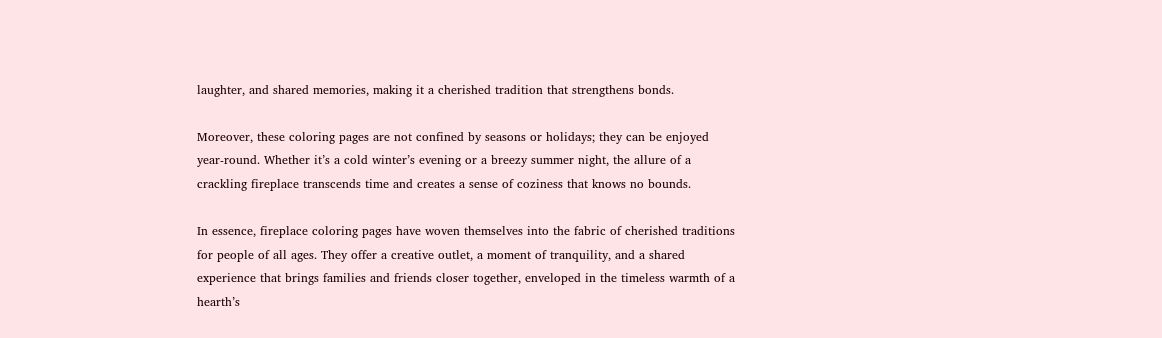laughter, and shared memories, making it a cherished tradition that strengthens bonds.

Moreover, these coloring pages are not confined by seasons or holidays; they can be enjoyed year-round. Whether it’s a cold winter’s evening or a breezy summer night, the allure of a crackling fireplace transcends time and creates a sense of coziness that knows no bounds.

In essence, fireplace coloring pages have woven themselves into the fabric of cherished traditions for people of all ages. They offer a creative outlet, a moment of tranquility, and a shared experience that brings families and friends closer together, enveloped in the timeless warmth of a hearth’s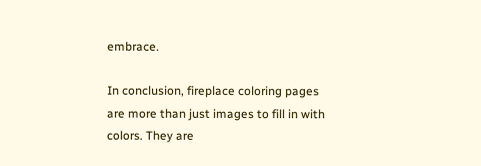embrace.

In conclusion, fireplace coloring pages are more than just images to fill in with colors. They are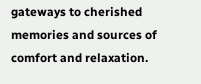gateways to cherished memories and sources of comfort and relaxation.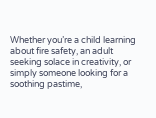Whether you’re a child learning about fire safety, an adult seeking solace in creativity, or simply someone looking for a soothing pastime,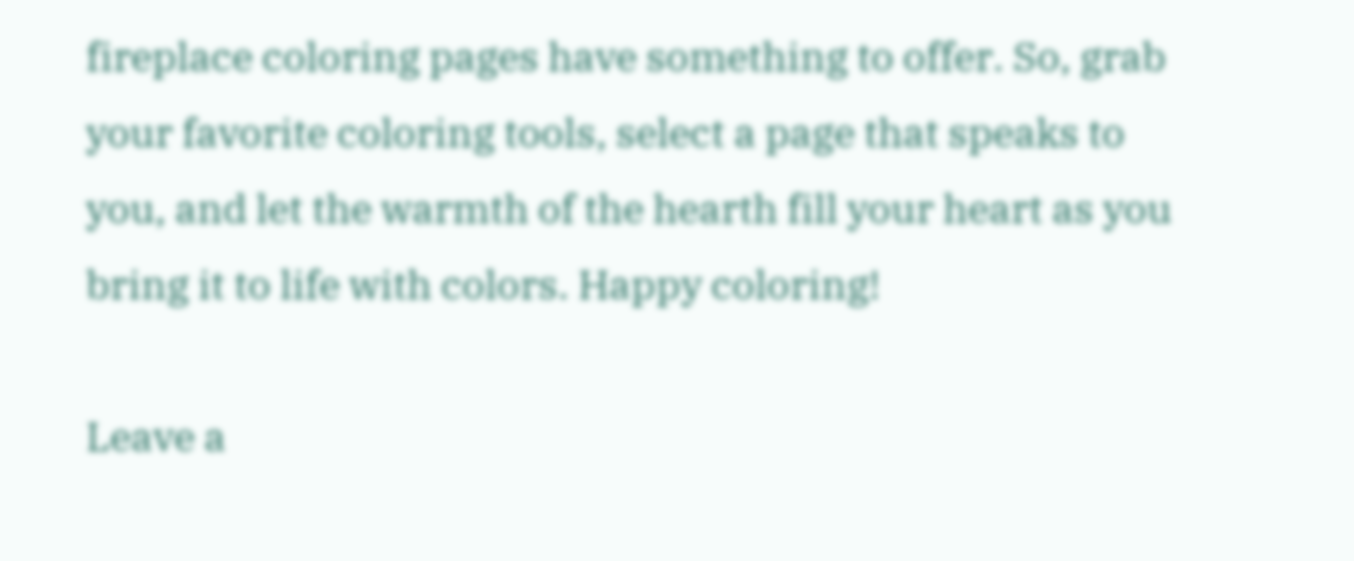fireplace coloring pages have something to offer. So, grab your favorite coloring tools, select a page that speaks to you, and let the warmth of the hearth fill your heart as you bring it to life with colors. Happy coloring!

Leave a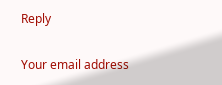Reply

Your email address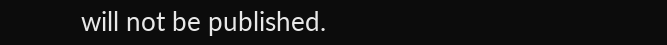will not be published.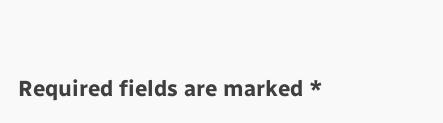Required fields are marked *